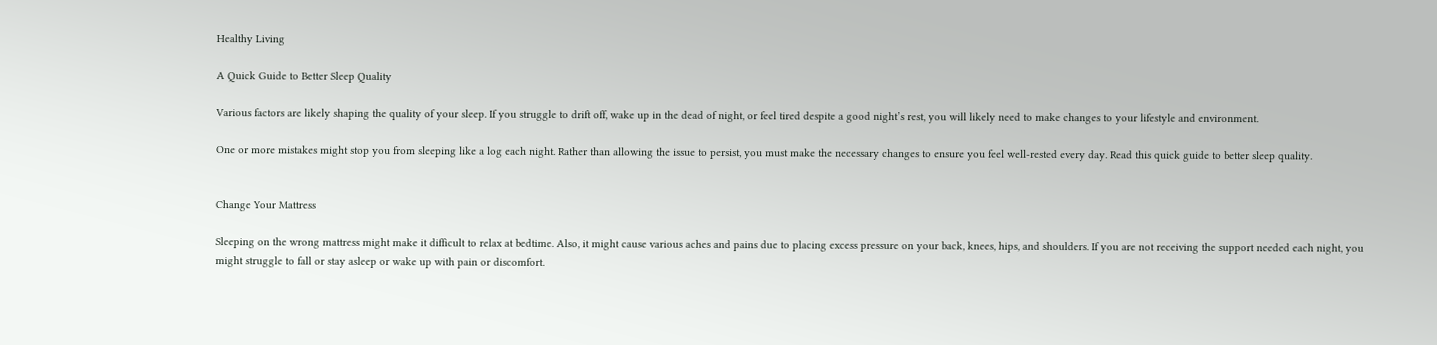Healthy Living

A Quick Guide to Better Sleep Quality

Various factors are likely shaping the quality of your sleep. If you struggle to drift off, wake up in the dead of night, or feel tired despite a good night’s rest, you will likely need to make changes to your lifestyle and environment.

One or more mistakes might stop you from sleeping like a log each night. Rather than allowing the issue to persist, you must make the necessary changes to ensure you feel well-rested every day. Read this quick guide to better sleep quality.


Change Your Mattress

Sleeping on the wrong mattress might make it difficult to relax at bedtime. Also, it might cause various aches and pains due to placing excess pressure on your back, knees, hips, and shoulders. If you are not receiving the support needed each night, you might struggle to fall or stay asleep or wake up with pain or discomfort.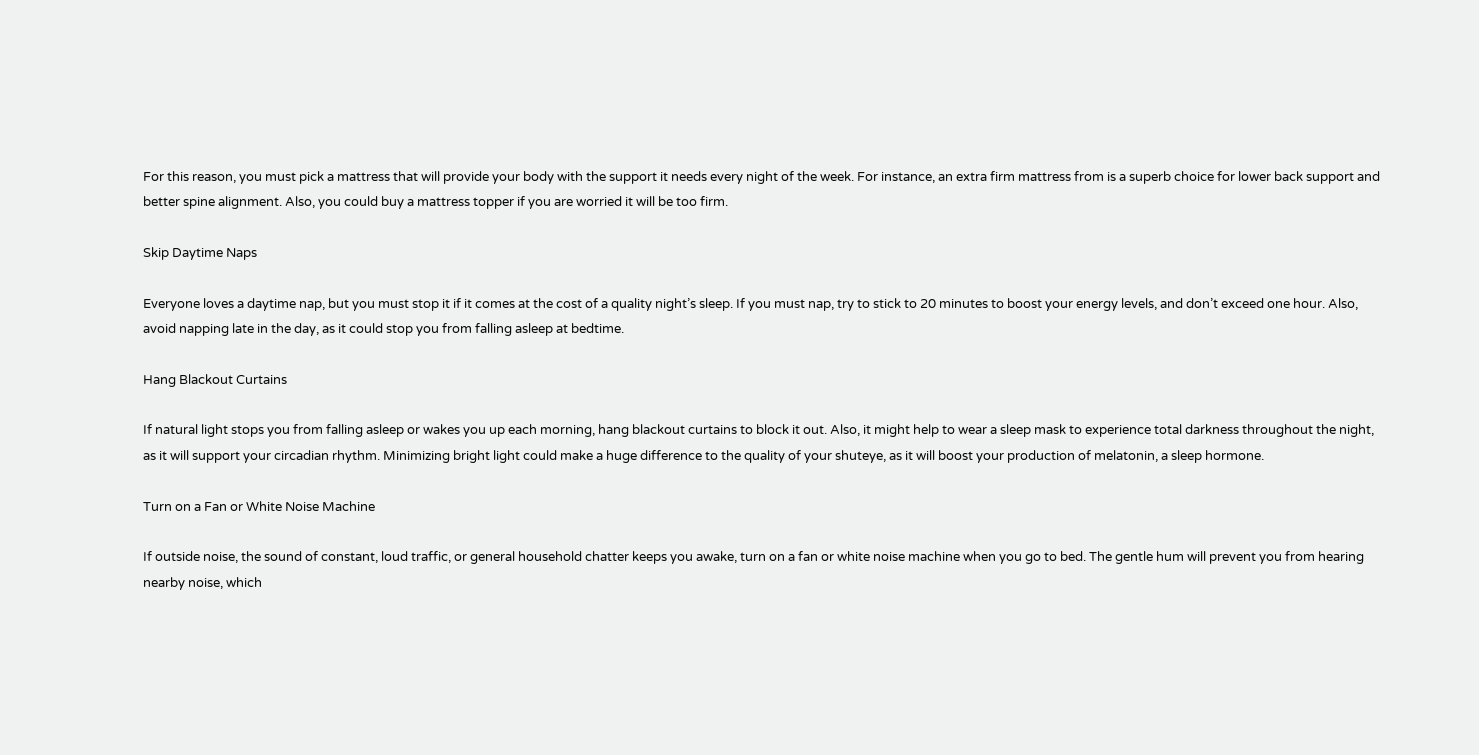For this reason, you must pick a mattress that will provide your body with the support it needs every night of the week. For instance, an extra firm mattress from is a superb choice for lower back support and better spine alignment. Also, you could buy a mattress topper if you are worried it will be too firm.

Skip Daytime Naps

Everyone loves a daytime nap, but you must stop it if it comes at the cost of a quality night’s sleep. If you must nap, try to stick to 20 minutes to boost your energy levels, and don’t exceed one hour. Also, avoid napping late in the day, as it could stop you from falling asleep at bedtime.

Hang Blackout Curtains

If natural light stops you from falling asleep or wakes you up each morning, hang blackout curtains to block it out. Also, it might help to wear a sleep mask to experience total darkness throughout the night, as it will support your circadian rhythm. Minimizing bright light could make a huge difference to the quality of your shuteye, as it will boost your production of melatonin, a sleep hormone.

Turn on a Fan or White Noise Machine

If outside noise, the sound of constant, loud traffic, or general household chatter keeps you awake, turn on a fan or white noise machine when you go to bed. The gentle hum will prevent you from hearing nearby noise, which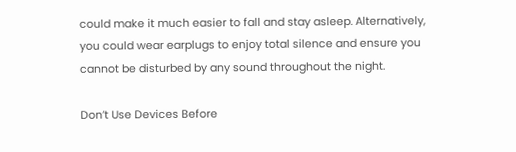could make it much easier to fall and stay asleep. Alternatively, you could wear earplugs to enjoy total silence and ensure you cannot be disturbed by any sound throughout the night.

Don’t Use Devices Before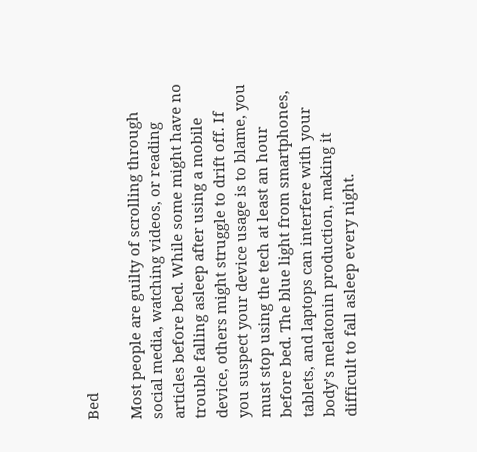Bed

Most people are guilty of scrolling through social media, watching videos, or reading articles before bed. While some might have no trouble falling asleep after using a mobile device, others might struggle to drift off. If you suspect your device usage is to blame, you must stop using the tech at least an hour before bed. The blue light from smartphones, tablets, and laptops can interfere with your body’s melatonin production, making it difficult to fall asleep every night.